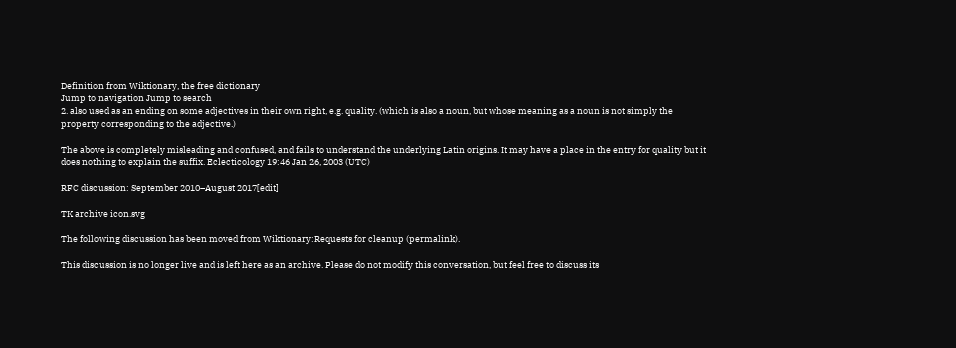Definition from Wiktionary, the free dictionary
Jump to navigation Jump to search
2. also used as an ending on some adjectives in their own right, e.g. quality. (which is also a noun, but whose meaning as a noun is not simply the property corresponding to the adjective.)

The above is completely misleading and confused, and fails to understand the underlying Latin origins. It may have a place in the entry for quality but it does nothing to explain the suffix. Eclecticology 19:46 Jan 26, 2003 (UTC)

RFC discussion: September 2010–August 2017[edit]

TK archive icon.svg

The following discussion has been moved from Wiktionary:Requests for cleanup (permalink).

This discussion is no longer live and is left here as an archive. Please do not modify this conversation, but feel free to discuss its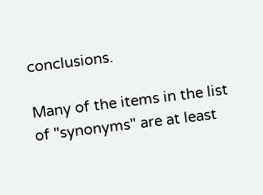conclusions.

Many of the items in the list of "synonyms" are at least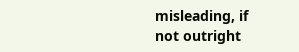misleading, if not outright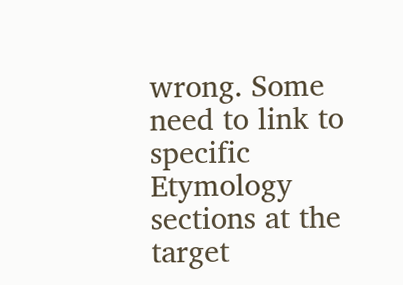wrong. Some need to link to specific Etymology sections at the target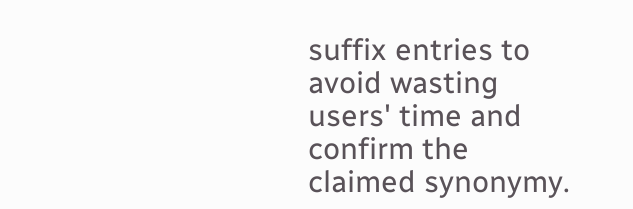suffix entries to avoid wasting users' time and confirm the claimed synonymy.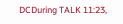DCDuring TALK 11:23,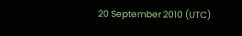20 September 2010 (UTC)